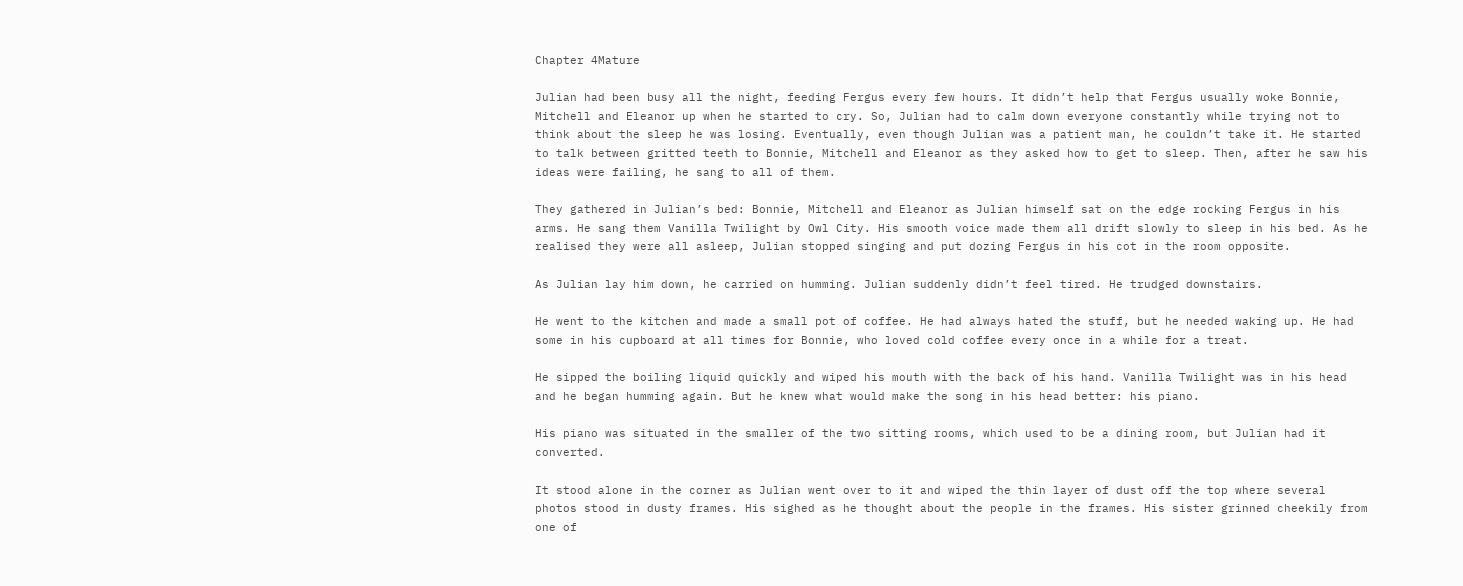Chapter 4Mature

Julian had been busy all the night, feeding Fergus every few hours. It didn’t help that Fergus usually woke Bonnie, Mitchell and Eleanor up when he started to cry. So, Julian had to calm down everyone constantly while trying not to think about the sleep he was losing. Eventually, even though Julian was a patient man, he couldn’t take it. He started to talk between gritted teeth to Bonnie, Mitchell and Eleanor as they asked how to get to sleep. Then, after he saw his ideas were failing, he sang to all of them.

They gathered in Julian’s bed: Bonnie, Mitchell and Eleanor as Julian himself sat on the edge rocking Fergus in his arms. He sang them Vanilla Twilight by Owl City. His smooth voice made them all drift slowly to sleep in his bed. As he realised they were all asleep, Julian stopped singing and put dozing Fergus in his cot in the room opposite.

As Julian lay him down, he carried on humming. Julian suddenly didn’t feel tired. He trudged downstairs.

He went to the kitchen and made a small pot of coffee. He had always hated the stuff, but he needed waking up. He had some in his cupboard at all times for Bonnie, who loved cold coffee every once in a while for a treat.

He sipped the boiling liquid quickly and wiped his mouth with the back of his hand. Vanilla Twilight was in his head and he began humming again. But he knew what would make the song in his head better: his piano.

His piano was situated in the smaller of the two sitting rooms, which used to be a dining room, but Julian had it converted.

It stood alone in the corner as Julian went over to it and wiped the thin layer of dust off the top where several photos stood in dusty frames. His sighed as he thought about the people in the frames. His sister grinned cheekily from one of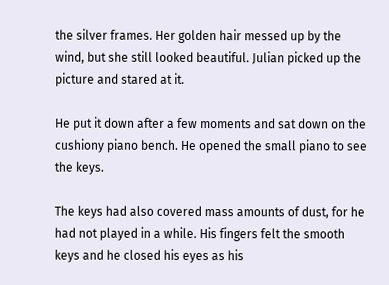the silver frames. Her golden hair messed up by the wind, but she still looked beautiful. Julian picked up the picture and stared at it.

He put it down after a few moments and sat down on the cushiony piano bench. He opened the small piano to see the keys.

The keys had also covered mass amounts of dust, for he had not played in a while. His fingers felt the smooth keys and he closed his eyes as his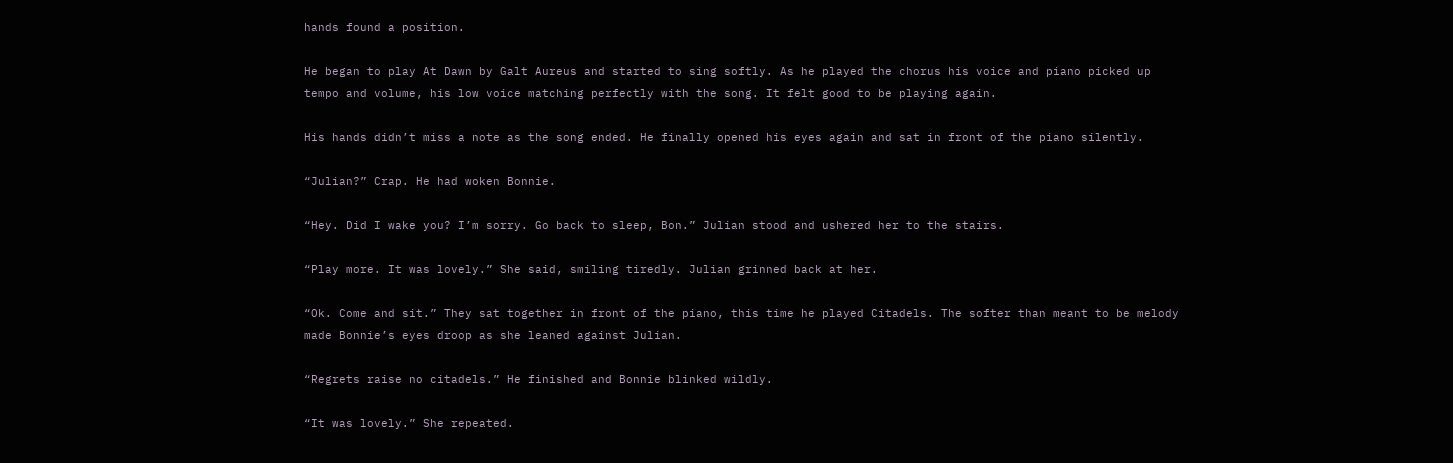hands found a position.

He began to play At Dawn by Galt Aureus and started to sing softly. As he played the chorus his voice and piano picked up tempo and volume, his low voice matching perfectly with the song. It felt good to be playing again.

His hands didn’t miss a note as the song ended. He finally opened his eyes again and sat in front of the piano silently.

“Julian?” Crap. He had woken Bonnie.

“Hey. Did I wake you? I’m sorry. Go back to sleep, Bon.” Julian stood and ushered her to the stairs.

“Play more. It was lovely.” She said, smiling tiredly. Julian grinned back at her.

“Ok. Come and sit.” They sat together in front of the piano, this time he played Citadels. The softer than meant to be melody made Bonnie’s eyes droop as she leaned against Julian.

“Regrets raise no citadels.” He finished and Bonnie blinked wildly.

“It was lovely.” She repeated.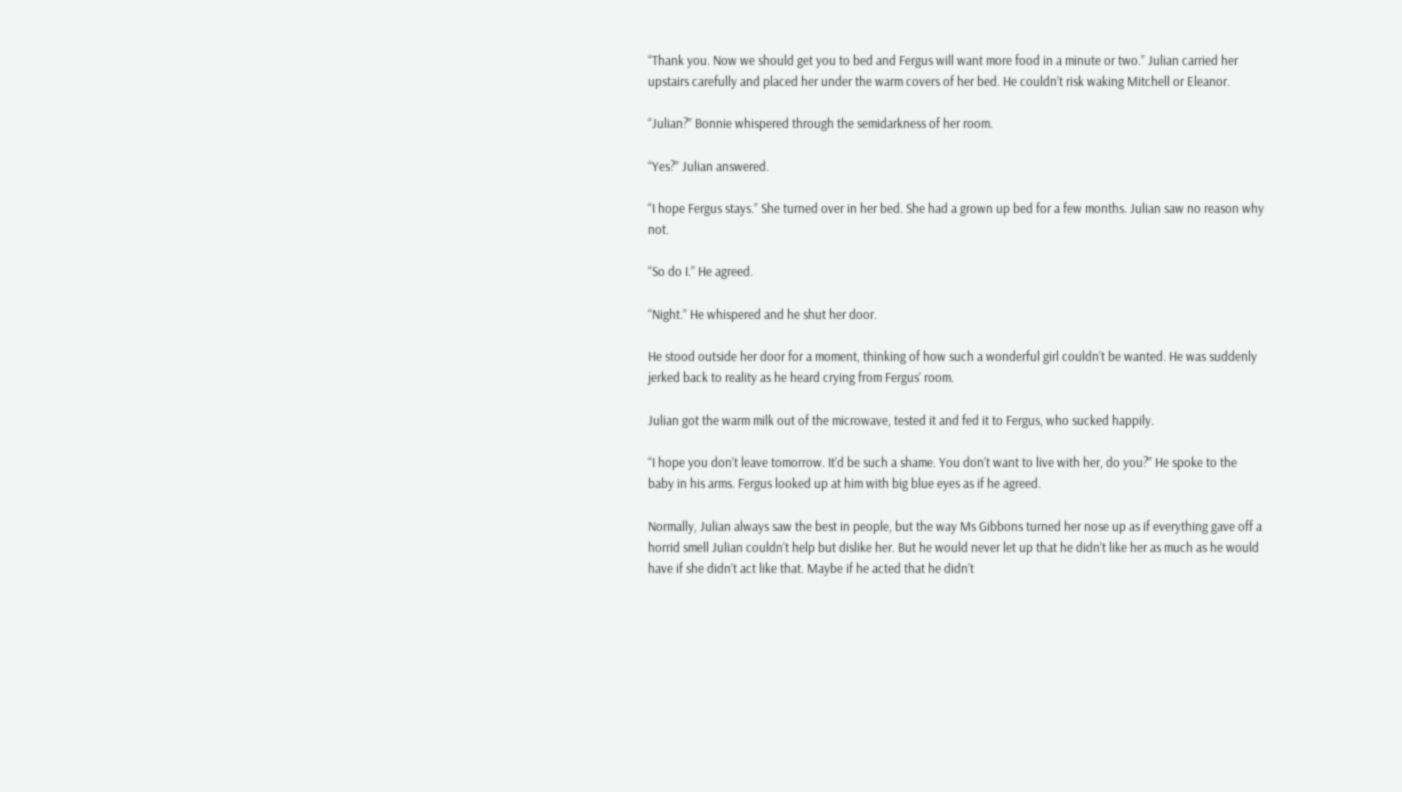“Thank you. Now we should get you to bed and Fergus will want more food in a minute or two.” Julian carried her upstairs carefully and placed her under the warm covers of her bed. He couldn’t risk waking Mitchell or Eleanor.

“Julian?” Bonnie whispered through the semidarkness of her room.

“Yes?” Julian answered.

“I hope Fergus stays.” She turned over in her bed. She had a grown up bed for a few months. Julian saw no reason why not.

“So do I.” He agreed.

“Night.” He whispered and he shut her door.

He stood outside her door for a moment, thinking of how such a wonderful girl couldn’t be wanted. He was suddenly jerked back to reality as he heard crying from Fergus’ room.

Julian got the warm milk out of the microwave, tested it and fed it to Fergus, who sucked happily.

“I hope you don’t leave tomorrow. It’d be such a shame. You don’t want to live with her, do you?” He spoke to the baby in his arms. Fergus looked up at him with big blue eyes as if he agreed.

Normally, Julian always saw the best in people, but the way Ms Gibbons turned her nose up as if everything gave off a horrid smell Julian couldn’t help but dislike her. But he would never let up that he didn’t like her as much as he would have if she didn’t act like that. Maybe if he acted that he didn’t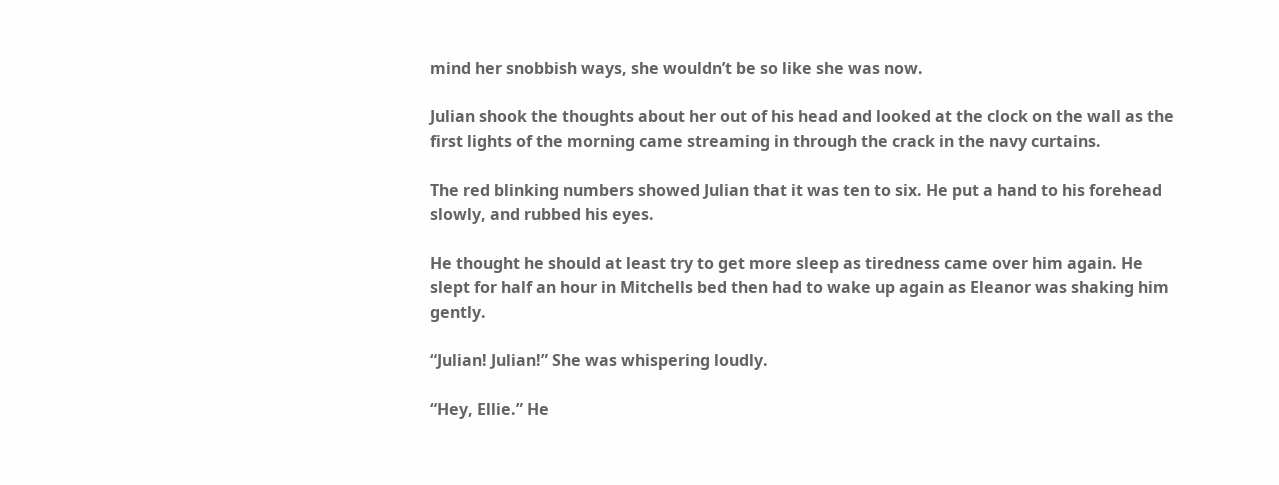mind her snobbish ways, she wouldn’t be so like she was now.

Julian shook the thoughts about her out of his head and looked at the clock on the wall as the first lights of the morning came streaming in through the crack in the navy curtains.

The red blinking numbers showed Julian that it was ten to six. He put a hand to his forehead slowly, and rubbed his eyes.

He thought he should at least try to get more sleep as tiredness came over him again. He slept for half an hour in Mitchells bed then had to wake up again as Eleanor was shaking him gently.

“Julian! Julian!” She was whispering loudly.

“Hey, Ellie.” He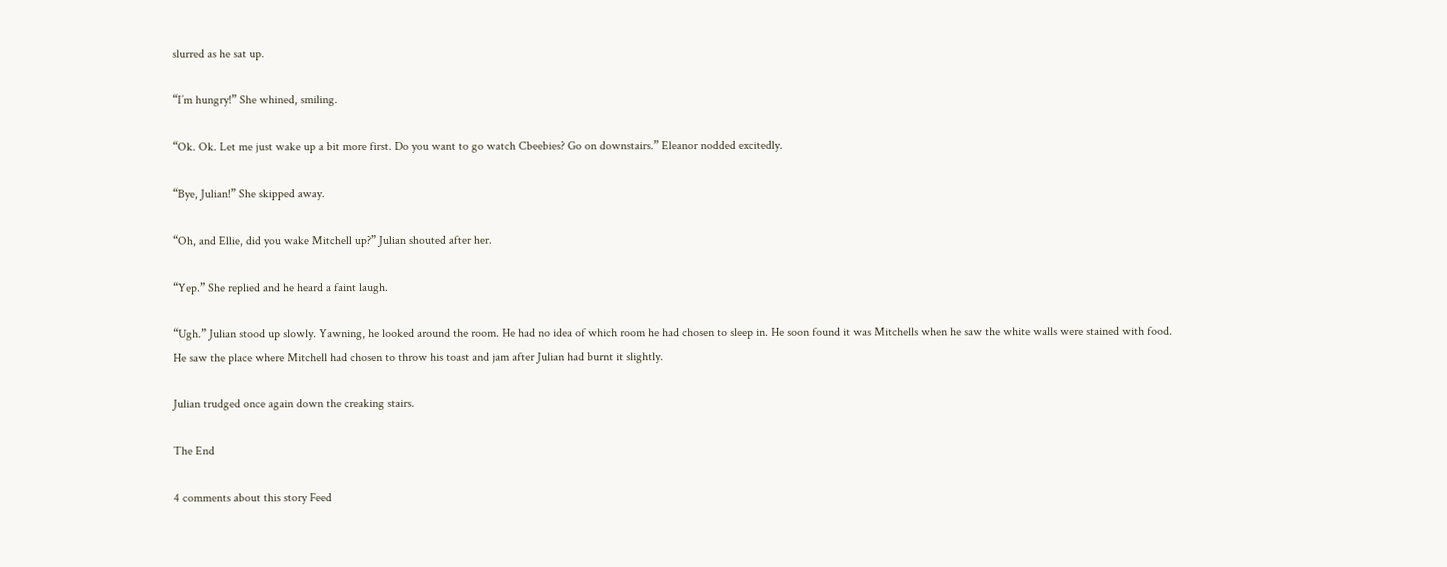slurred as he sat up.

“I’m hungry!” She whined, smiling.

“Ok. Ok. Let me just wake up a bit more first. Do you want to go watch Cbeebies? Go on downstairs.” Eleanor nodded excitedly.

“Bye, Julian!” She skipped away.

“Oh, and Ellie, did you wake Mitchell up?” Julian shouted after her.

“Yep.” She replied and he heard a faint laugh.

“Ugh.” Julian stood up slowly. Yawning, he looked around the room. He had no idea of which room he had chosen to sleep in. He soon found it was Mitchells when he saw the white walls were stained with food. He saw the place where Mitchell had chosen to throw his toast and jam after Julian had burnt it slightly.

Julian trudged once again down the creaking stairs.

The End

4 comments about this story Feed